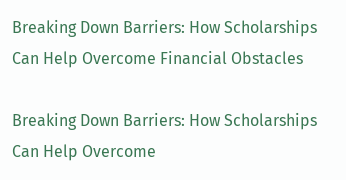Breaking Down Barriers: How Scholarships Can Help Overcome Financial Obstacles

Breaking Down Barriers: How Scholarships Can Help Overcome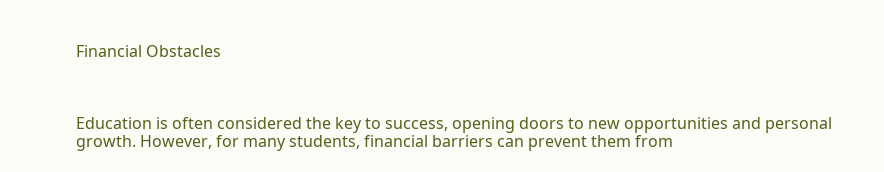Financial Obstacles



Education is often considered the key to success, opening doors to new opportunities and personal growth. However, for many students, financial barriers can prevent them from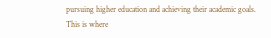pursuing higher education and achieving their academic goals. This is where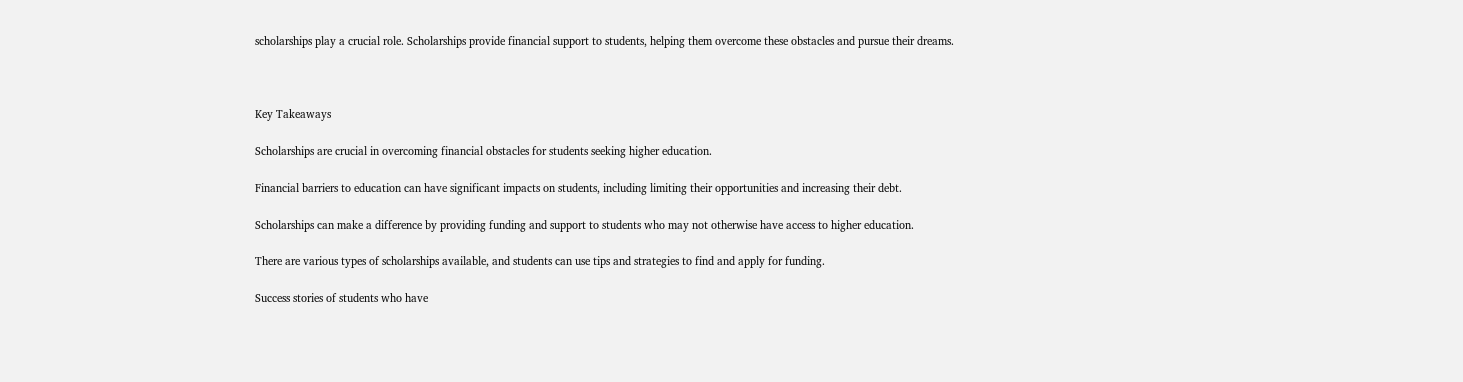scholarships play a crucial role. Scholarships provide financial support to students, helping them overcome these obstacles and pursue their dreams.



Key Takeaways

Scholarships are crucial in overcoming financial obstacles for students seeking higher education.

Financial barriers to education can have significant impacts on students, including limiting their opportunities and increasing their debt.

Scholarships can make a difference by providing funding and support to students who may not otherwise have access to higher education.

There are various types of scholarships available, and students can use tips and strategies to find and apply for funding.

Success stories of students who have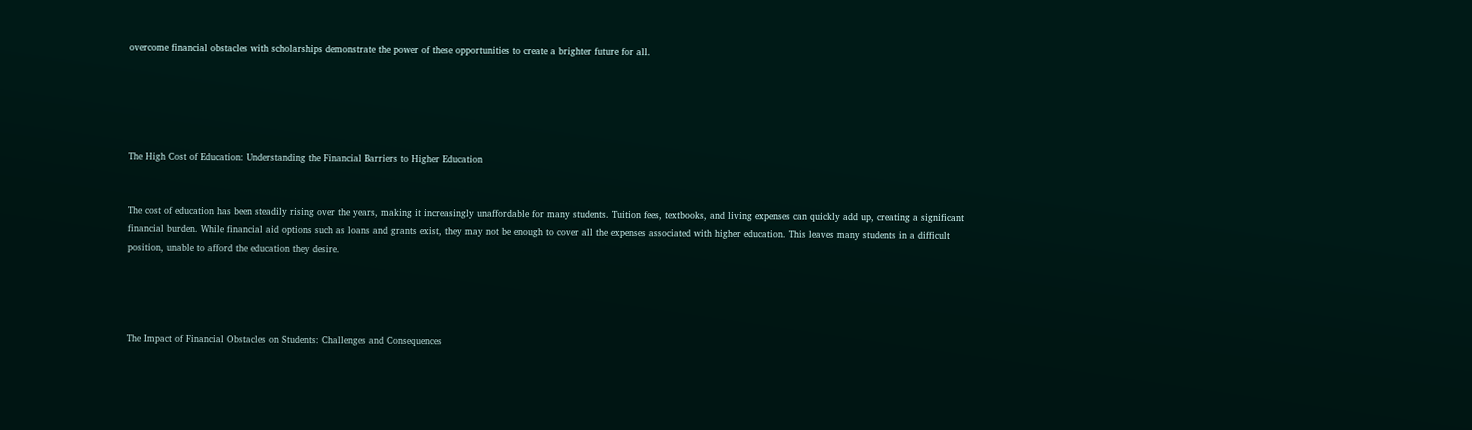overcome financial obstacles with scholarships demonstrate the power of these opportunities to create a brighter future for all.





The High Cost of Education: Understanding the Financial Barriers to Higher Education


The cost of education has been steadily rising over the years, making it increasingly unaffordable for many students. Tuition fees, textbooks, and living expenses can quickly add up, creating a significant financial burden. While financial aid options such as loans and grants exist, they may not be enough to cover all the expenses associated with higher education. This leaves many students in a difficult position, unable to afford the education they desire.




The Impact of Financial Obstacles on Students: Challenges and Consequences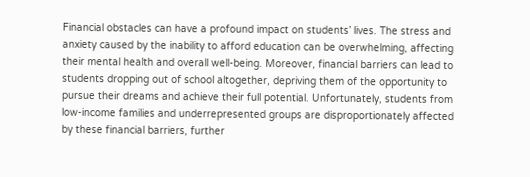Financial obstacles can have a profound impact on students’ lives. The stress and anxiety caused by the inability to afford education can be overwhelming, affecting their mental health and overall well-being. Moreover, financial barriers can lead to students dropping out of school altogether, depriving them of the opportunity to pursue their dreams and achieve their full potential. Unfortunately, students from low-income families and underrepresented groups are disproportionately affected by these financial barriers, further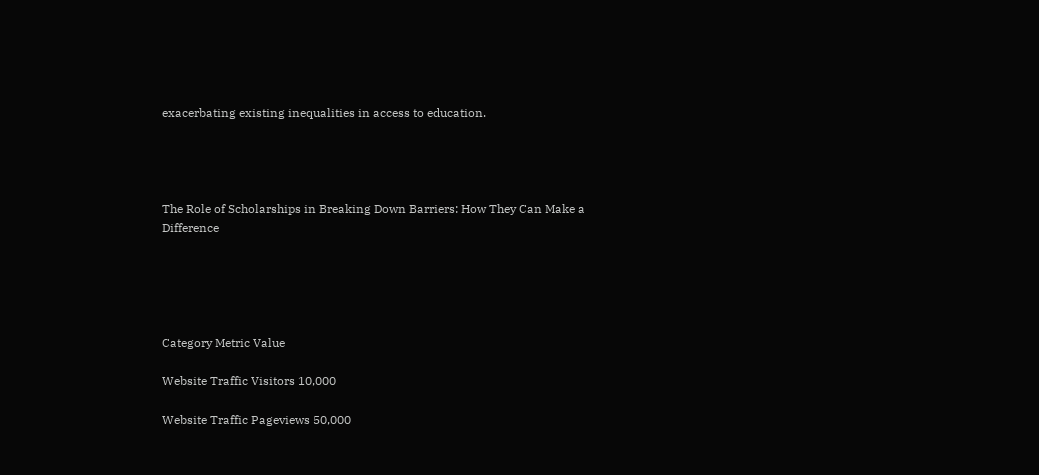exacerbating existing inequalities in access to education.




The Role of Scholarships in Breaking Down Barriers: How They Can Make a Difference





Category Metric Value

Website Traffic Visitors 10,000

Website Traffic Pageviews 50,000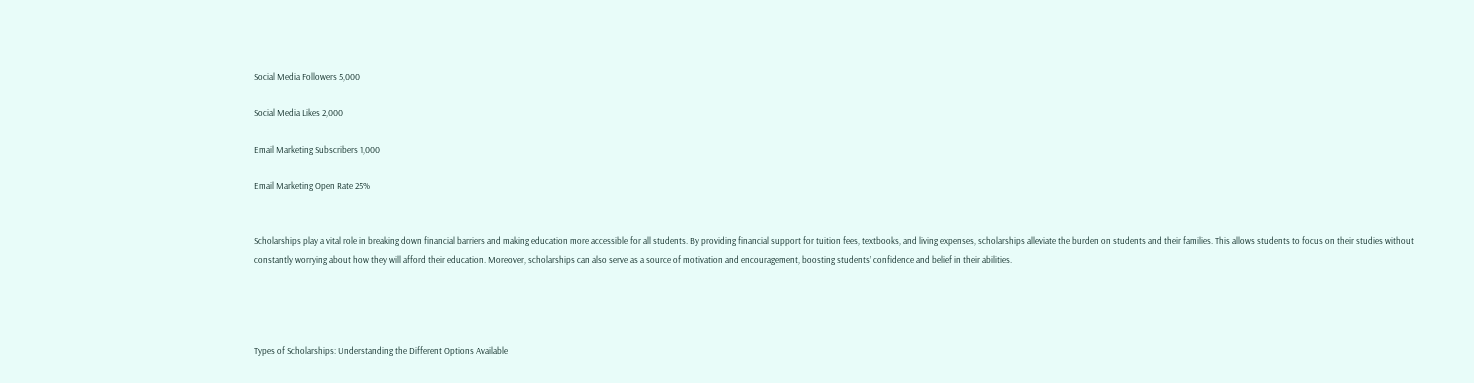Social Media Followers 5,000

Social Media Likes 2,000

Email Marketing Subscribers 1,000

Email Marketing Open Rate 25%


Scholarships play a vital role in breaking down financial barriers and making education more accessible for all students. By providing financial support for tuition fees, textbooks, and living expenses, scholarships alleviate the burden on students and their families. This allows students to focus on their studies without constantly worrying about how they will afford their education. Moreover, scholarships can also serve as a source of motivation and encouragement, boosting students’ confidence and belief in their abilities.




Types of Scholarships: Understanding the Different Options Available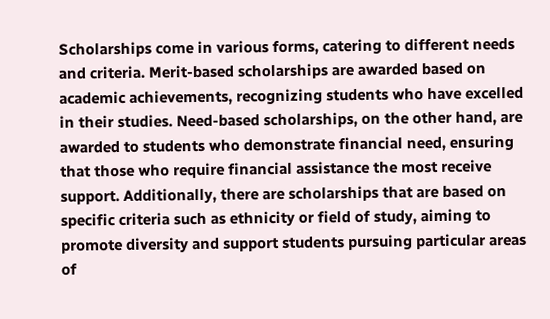Scholarships come in various forms, catering to different needs and criteria. Merit-based scholarships are awarded based on academic achievements, recognizing students who have excelled in their studies. Need-based scholarships, on the other hand, are awarded to students who demonstrate financial need, ensuring that those who require financial assistance the most receive support. Additionally, there are scholarships that are based on specific criteria such as ethnicity or field of study, aiming to promote diversity and support students pursuing particular areas of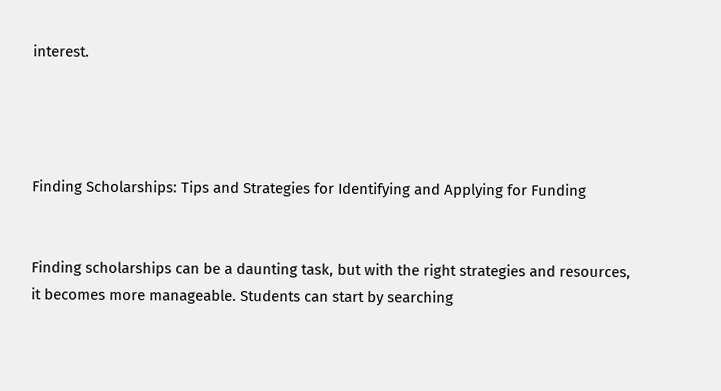interest.




Finding Scholarships: Tips and Strategies for Identifying and Applying for Funding


Finding scholarships can be a daunting task, but with the right strategies and resources, it becomes more manageable. Students can start by searching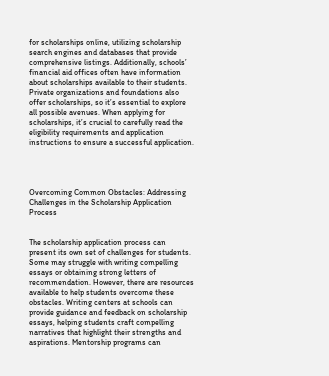for scholarships online, utilizing scholarship search engines and databases that provide comprehensive listings. Additionally, schools’ financial aid offices often have information about scholarships available to their students. Private organizations and foundations also offer scholarships, so it’s essential to explore all possible avenues. When applying for scholarships, it’s crucial to carefully read the eligibility requirements and application instructions to ensure a successful application.




Overcoming Common Obstacles: Addressing Challenges in the Scholarship Application Process


The scholarship application process can present its own set of challenges for students. Some may struggle with writing compelling essays or obtaining strong letters of recommendation. However, there are resources available to help students overcome these obstacles. Writing centers at schools can provide guidance and feedback on scholarship essays, helping students craft compelling narratives that highlight their strengths and aspirations. Mentorship programs can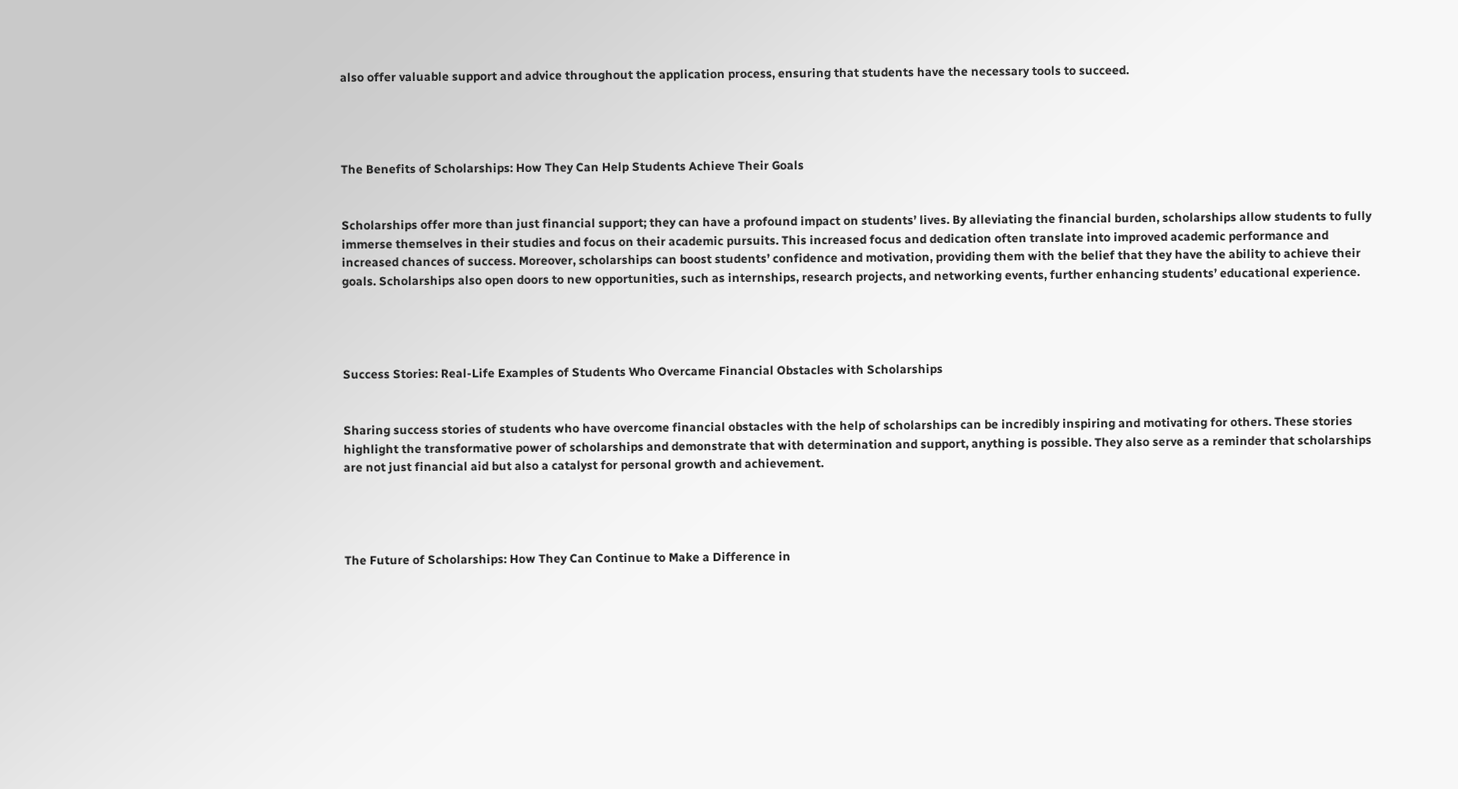also offer valuable support and advice throughout the application process, ensuring that students have the necessary tools to succeed.




The Benefits of Scholarships: How They Can Help Students Achieve Their Goals


Scholarships offer more than just financial support; they can have a profound impact on students’ lives. By alleviating the financial burden, scholarships allow students to fully immerse themselves in their studies and focus on their academic pursuits. This increased focus and dedication often translate into improved academic performance and increased chances of success. Moreover, scholarships can boost students’ confidence and motivation, providing them with the belief that they have the ability to achieve their goals. Scholarships also open doors to new opportunities, such as internships, research projects, and networking events, further enhancing students’ educational experience.




Success Stories: Real-Life Examples of Students Who Overcame Financial Obstacles with Scholarships


Sharing success stories of students who have overcome financial obstacles with the help of scholarships can be incredibly inspiring and motivating for others. These stories highlight the transformative power of scholarships and demonstrate that with determination and support, anything is possible. They also serve as a reminder that scholarships are not just financial aid but also a catalyst for personal growth and achievement.




The Future of Scholarships: How They Can Continue to Make a Difference in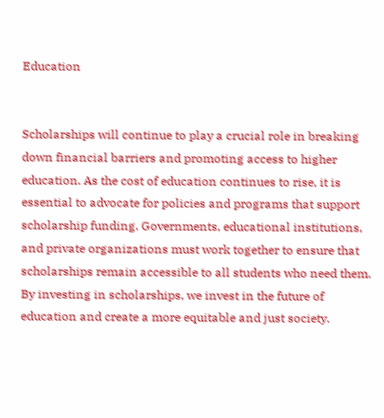Education


Scholarships will continue to play a crucial role in breaking down financial barriers and promoting access to higher education. As the cost of education continues to rise, it is essential to advocate for policies and programs that support scholarship funding. Governments, educational institutions, and private organizations must work together to ensure that scholarships remain accessible to all students who need them. By investing in scholarships, we invest in the future of education and create a more equitable and just society.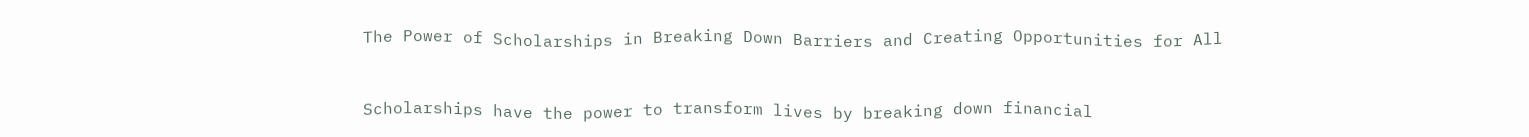The Power of Scholarships in Breaking Down Barriers and Creating Opportunities for All


Scholarships have the power to transform lives by breaking down financial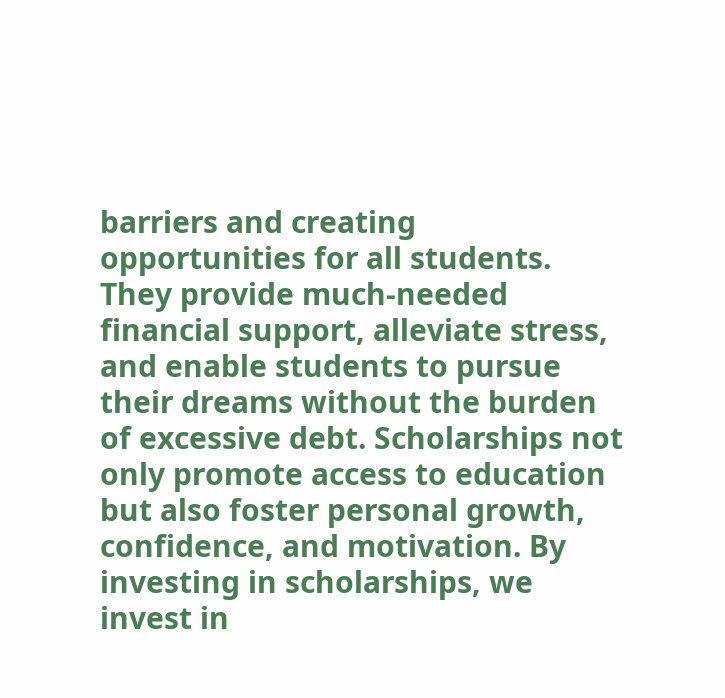barriers and creating opportunities for all students. They provide much-needed financial support, alleviate stress, and enable students to pursue their dreams without the burden of excessive debt. Scholarships not only promote access to education but also foster personal growth, confidence, and motivation. By investing in scholarships, we invest in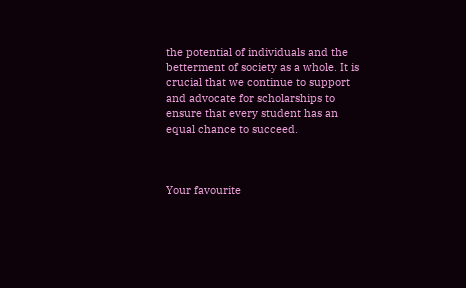the potential of individuals and the betterment of society as a whole. It is crucial that we continue to support and advocate for scholarships to ensure that every student has an equal chance to succeed.



Your favourite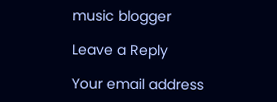music blogger

Leave a Reply

Your email address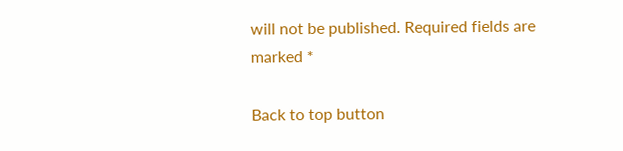will not be published. Required fields are marked *

Back to top button